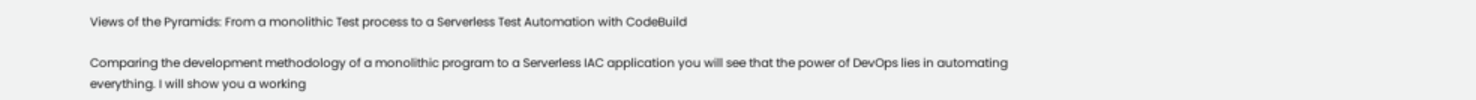Views of the Pyramids: From a monolithic Test process to a Serverless Test Automation with CodeBuild

Comparing the development methodology of a monolithic program to a Serverless IAC application you will see that the power of DevOps lies in automating everything. I will show you a working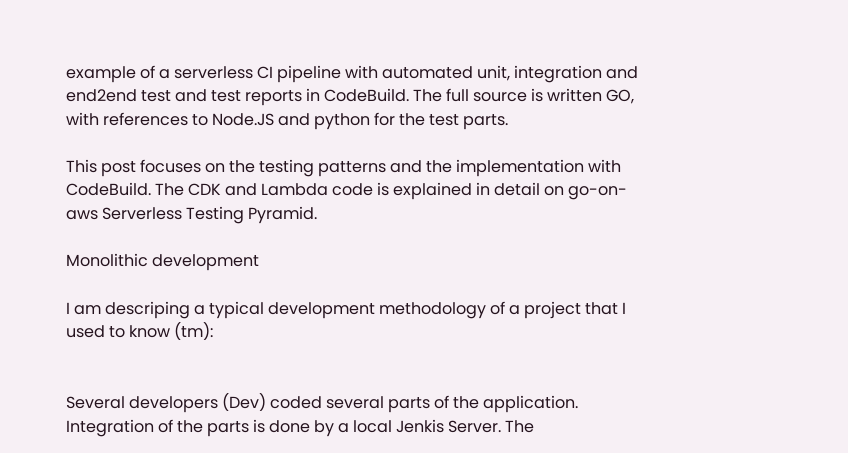example of a serverless CI pipeline with automated unit, integration and end2end test and test reports in CodeBuild. The full source is written GO, with references to Node.JS and python for the test parts.

This post focuses on the testing patterns and the implementation with CodeBuild. The CDK and Lambda code is explained in detail on go-on-aws Serverless Testing Pyramid.

Monolithic development

I am descriping a typical development methodology of a project that I used to know (tm):


Several developers (Dev) coded several parts of the application. Integration of the parts is done by a local Jenkis Server. The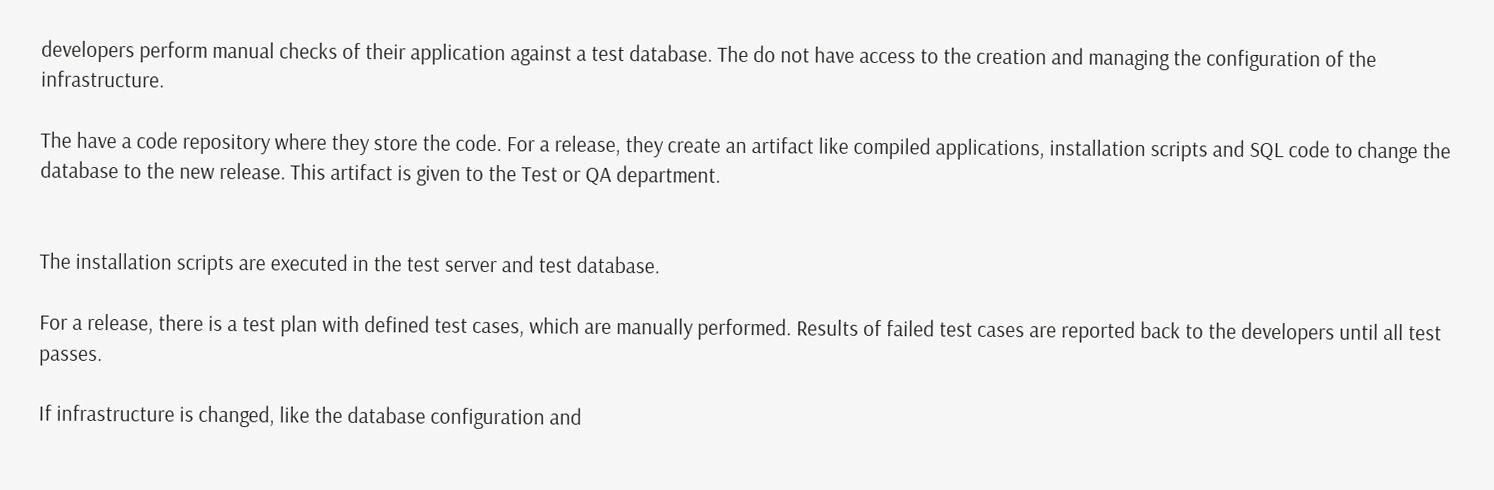developers perform manual checks of their application against a test database. The do not have access to the creation and managing the configuration of the infrastructure.

The have a code repository where they store the code. For a release, they create an artifact like compiled applications, installation scripts and SQL code to change the database to the new release. This artifact is given to the Test or QA department.


The installation scripts are executed in the test server and test database.

For a release, there is a test plan with defined test cases, which are manually performed. Results of failed test cases are reported back to the developers until all test passes.

If infrastructure is changed, like the database configuration and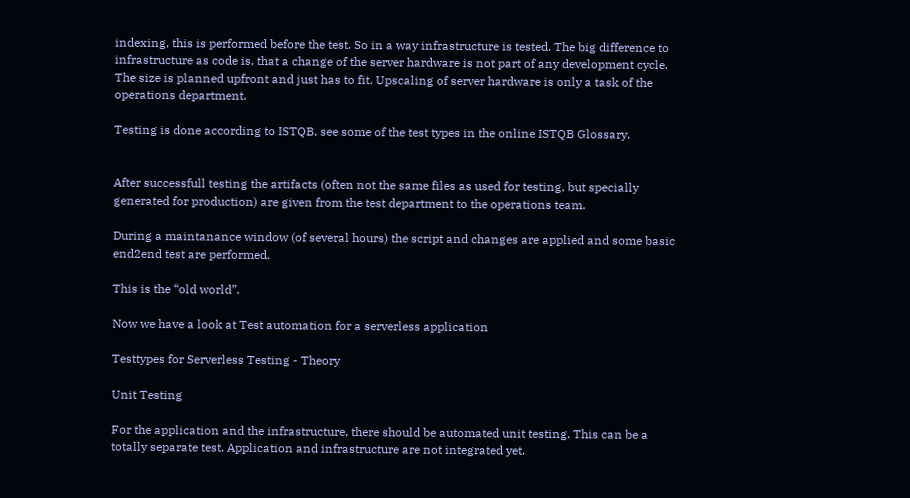indexing, this is performed before the test. So in a way infrastructure is tested. The big difference to infrastructure as code is, that a change of the server hardware is not part of any development cycle. The size is planned upfront and just has to fit. Upscaling of server hardware is only a task of the operations department.

Testing is done according to ISTQB, see some of the test types in the online ISTQB Glossary.


After successfull testing the artifacts (often not the same files as used for testing, but specially generated for production) are given from the test department to the operations team.

During a maintanance window (of several hours) the script and changes are applied and some basic end2end test are performed.

This is the “old world”.

Now we have a look at Test automation for a serverless application

Testtypes for Serverless Testing - Theory

Unit Testing

For the application and the infrastructure, there should be automated unit testing. This can be a totally separate test. Application and infrastructure are not integrated yet.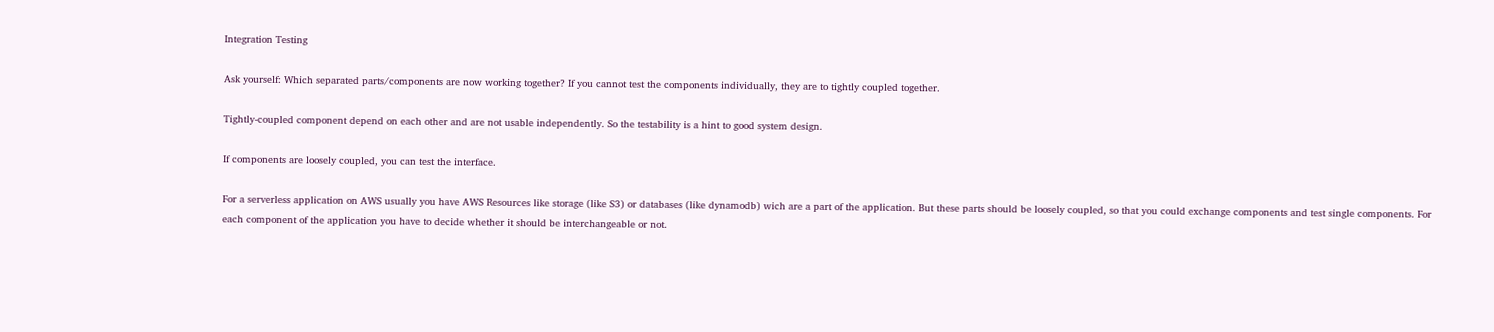Integration Testing

Ask yourself: Which separated parts/components are now working together? If you cannot test the components individually, they are to tightly coupled together.

Tightly-coupled component depend on each other and are not usable independently. So the testability is a hint to good system design.

If components are loosely coupled, you can test the interface.

For a serverless application on AWS usually you have AWS Resources like storage (like S3) or databases (like dynamodb) wich are a part of the application. But these parts should be loosely coupled, so that you could exchange components and test single components. For each component of the application you have to decide whether it should be interchangeable or not.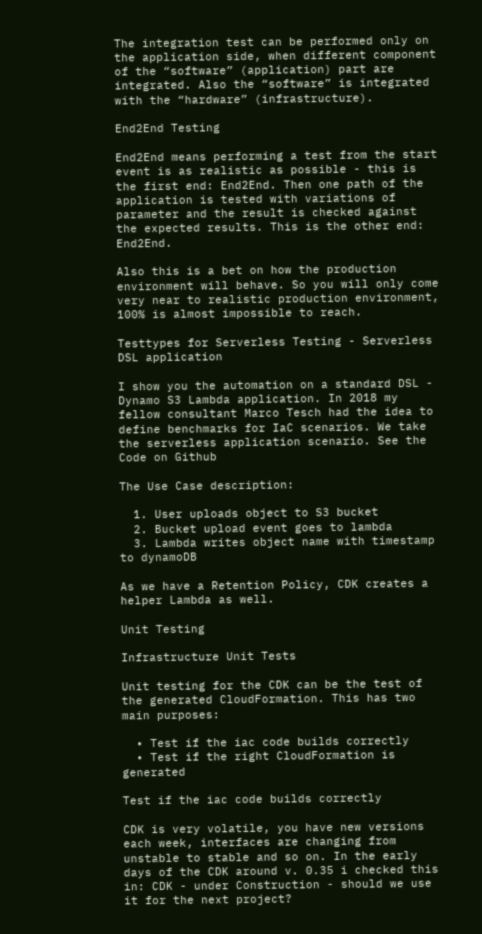The integration test can be performed only on the application side, when different component of the “software” (application) part are integrated. Also the “software” is integrated with the “hardware” (infrastructure).

End2End Testing

End2End means performing a test from the start event is as realistic as possible - this is the first end: End2End. Then one path of the application is tested with variations of parameter and the result is checked against the expected results. This is the other end: End2End.

Also this is a bet on how the production environment will behave. So you will only come very near to realistic production environment, 100% is almost impossible to reach.

Testtypes for Serverless Testing - Serverless DSL application

I show you the automation on a standard DSL - Dynamo S3 Lambda application. In 2018 my fellow consultant Marco Tesch had the idea to define benchmarks for IaC scenarios. We take the serverless application scenario. See the Code on Github

The Use Case description:

  1. User uploads object to S3 bucket
  2. Bucket upload event goes to lambda
  3. Lambda writes object name with timestamp to dynamoDB

As we have a Retention Policy, CDK creates a helper Lambda as well.

Unit Testing

Infrastructure Unit Tests

Unit testing for the CDK can be the test of the generated CloudFormation. This has two main purposes:

  • Test if the iac code builds correctly
  • Test if the right CloudFormation is generated

Test if the iac code builds correctly

CDK is very volatile, you have new versions each week, interfaces are changing from unstable to stable and so on. In the early days of the CDK around v. 0.35 i checked this in: CDK - under Construction - should we use it for the next project?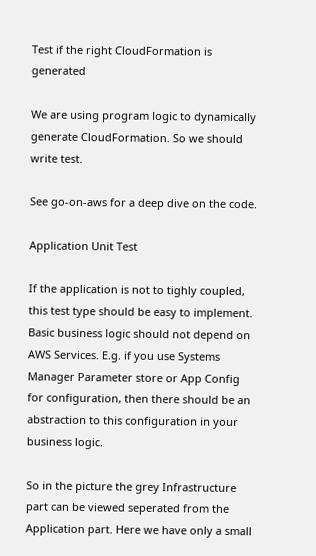Test if the right CloudFormation is generated

We are using program logic to dynamically generate CloudFormation. So we should write test.

See go-on-aws for a deep dive on the code.

Application Unit Test

If the application is not to tighly coupled, this test type should be easy to implement. Basic business logic should not depend on AWS Services. E.g. if you use Systems Manager Parameter store or App Config for configuration, then there should be an abstraction to this configuration in your business logic.

So in the picture the grey Infrastructure part can be viewed seperated from the Application part. Here we have only a small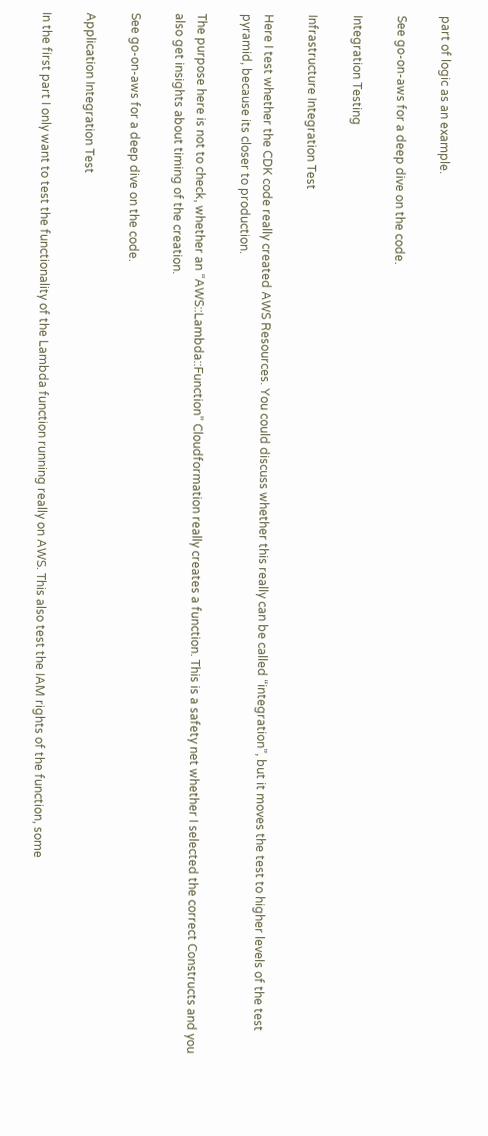part of logic as an example.

See go-on-aws for a deep dive on the code.

Integration Testing

Infrastructure Integration Test

Here I test whether the CDK code really created AWS Resources. You could discuss whether this really can be called “integration”, but it moves the test to higher levels of the test pyramid, because its closer to production.

The purpose here is not to check, whether an “AWS::Lambda::Function” Cloudformation really creates a function. This is a safety net whether I selected the correct Constructs and you also get insights about timing of the creation.

See go-on-aws for a deep dive on the code.

Application Integration Test

In the first part I only want to test the functionality of the Lambda function running really on AWS. This also test the IAM rights of the function, some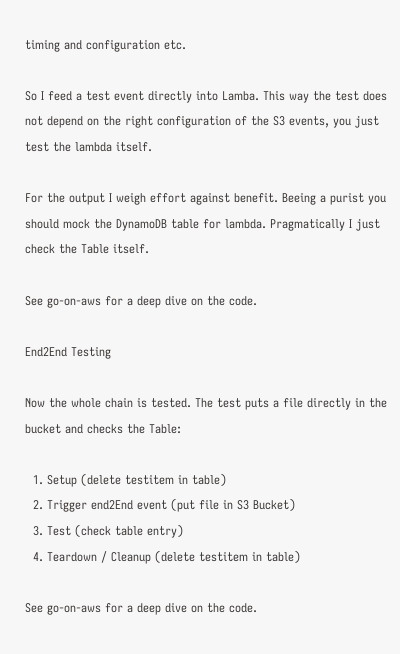timing and configuration etc.

So I feed a test event directly into Lamba. This way the test does not depend on the right configuration of the S3 events, you just test the lambda itself.

For the output I weigh effort against benefit. Beeing a purist you should mock the DynamoDB table for lambda. Pragmatically I just check the Table itself.

See go-on-aws for a deep dive on the code.

End2End Testing

Now the whole chain is tested. The test puts a file directly in the bucket and checks the Table:

  1. Setup (delete testitem in table)
  2. Trigger end2End event (put file in S3 Bucket)
  3. Test (check table entry)
  4. Teardown / Cleanup (delete testitem in table)

See go-on-aws for a deep dive on the code.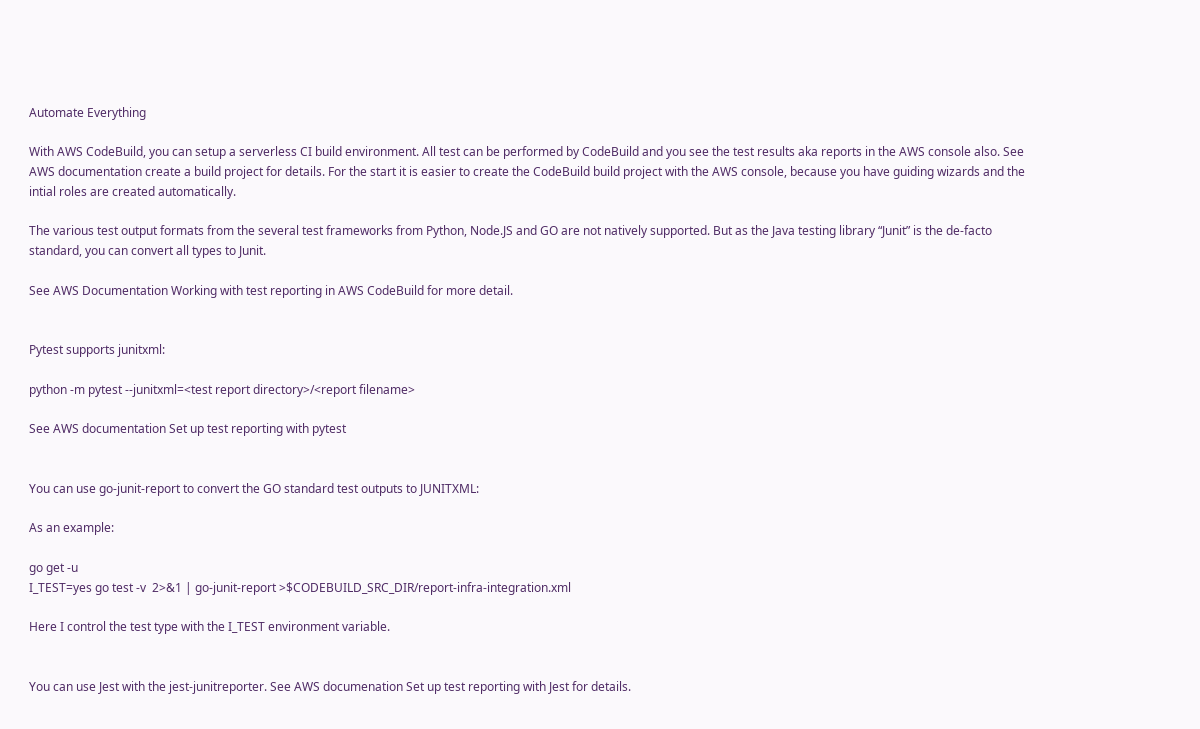Automate Everything

With AWS CodeBuild, you can setup a serverless CI build environment. All test can be performed by CodeBuild and you see the test results aka reports in the AWS console also. See AWS documentation create a build project for details. For the start it is easier to create the CodeBuild build project with the AWS console, because you have guiding wizards and the intial roles are created automatically.

The various test output formats from the several test frameworks from Python, Node.JS and GO are not natively supported. But as the Java testing library “Junit” is the de-facto standard, you can convert all types to Junit.

See AWS Documentation Working with test reporting in AWS CodeBuild for more detail.


Pytest supports junitxml:

python -m pytest --junitxml=<test report directory>/<report filename>

See AWS documentation Set up test reporting with pytest


You can use go-junit-report to convert the GO standard test outputs to JUNITXML:

As an example:

go get -u
I_TEST=yes go test -v  2>&1 | go-junit-report >$CODEBUILD_SRC_DIR/report-infra-integration.xml

Here I control the test type with the I_TEST environment variable.


You can use Jest with the jest-junitreporter. See AWS documenation Set up test reporting with Jest for details.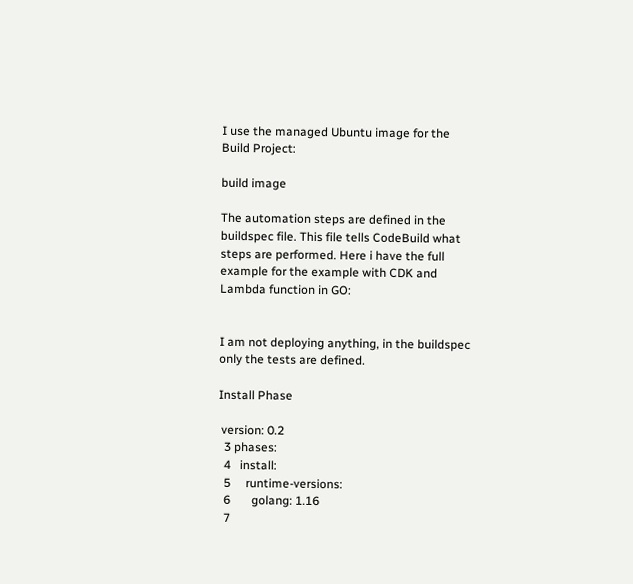I use the managed Ubuntu image for the Build Project:

build image

The automation steps are defined in the buildspec file. This file tells CodeBuild what steps are performed. Here i have the full example for the example with CDK and Lambda function in GO:


I am not deploying anything, in the buildspec only the tests are defined.

Install Phase

 version: 0.2
  3 phases:
  4   install:
  5     runtime-versions:
  6       golang: 1.16
  7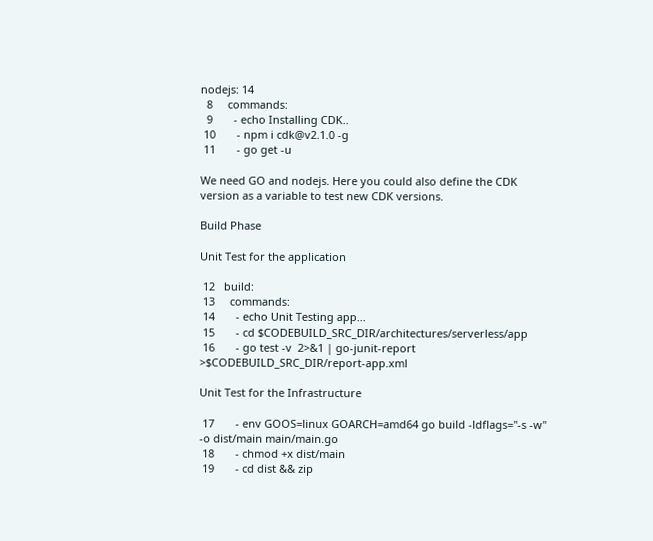nodejs: 14
  8     commands:
  9       - echo Installing CDK..
 10       - npm i cdk@v2.1.0 -g
 11       - go get -u

We need GO and nodejs. Here you could also define the CDK version as a variable to test new CDK versions.

Build Phase

Unit Test for the application

 12   build:
 13     commands:
 14       - echo Unit Testing app...
 15       - cd $CODEBUILD_SRC_DIR/architectures/serverless/app
 16       - go test -v  2>&1 | go-junit-report >$CODEBUILD_SRC_DIR/report-app.xml

Unit Test for the Infrastructure

 17       - env GOOS=linux GOARCH=amd64 go build -ldflags="-s -w" -o dist/main main/main.go
 18       - chmod +x dist/main
 19       - cd dist && zip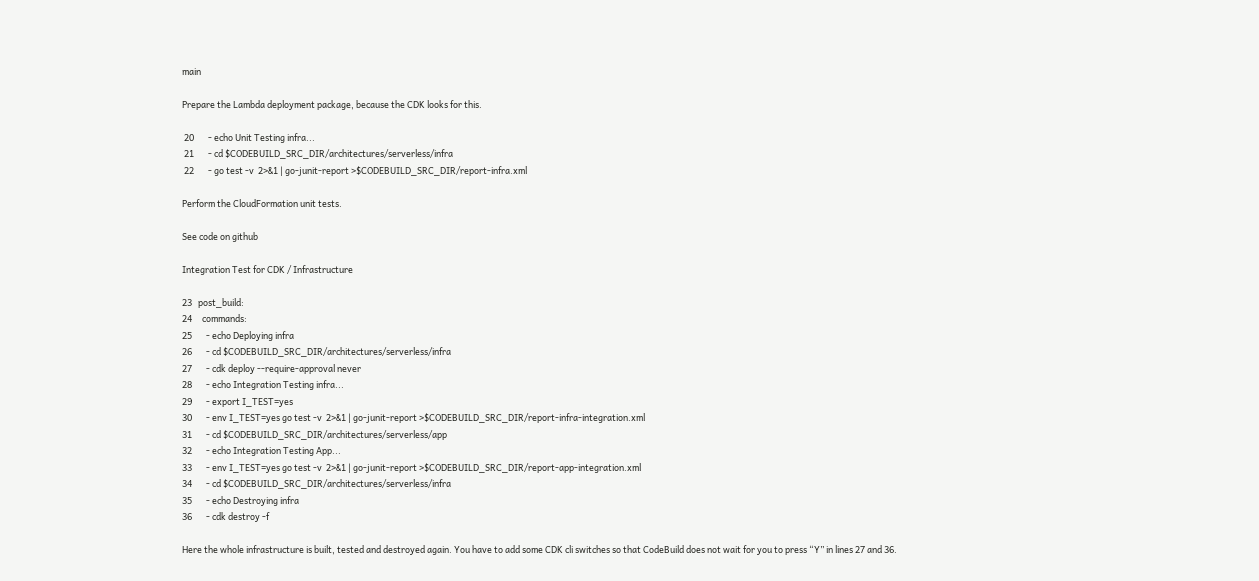main

Prepare the Lambda deployment package, because the CDK looks for this.

 20       - echo Unit Testing infra...
 21       - cd $CODEBUILD_SRC_DIR/architectures/serverless/infra
 22       - go test -v  2>&1 | go-junit-report >$CODEBUILD_SRC_DIR/report-infra.xml

Perform the CloudFormation unit tests.

See code on github

Integration Test for CDK / Infrastructure

23   post_build:
24     commands:
25       - echo Deploying infra
26       - cd $CODEBUILD_SRC_DIR/architectures/serverless/infra
27       - cdk deploy --require-approval never
28       - echo Integration Testing infra...
29       - export I_TEST=yes
30       - env I_TEST=yes go test -v  2>&1 | go-junit-report >$CODEBUILD_SRC_DIR/report-infra-integration.xml
31       - cd $CODEBUILD_SRC_DIR/architectures/serverless/app
32       - echo Integration Testing App...
33       - env I_TEST=yes go test -v  2>&1 | go-junit-report >$CODEBUILD_SRC_DIR/report-app-integration.xml
34       - cd $CODEBUILD_SRC_DIR/architectures/serverless/infra
35       - echo Destroying infra
36       - cdk destroy -f

Here the whole infrastructure is built, tested and destroyed again. You have to add some CDK cli switches so that CodeBuild does not wait for you to press “Y” in lines 27 and 36.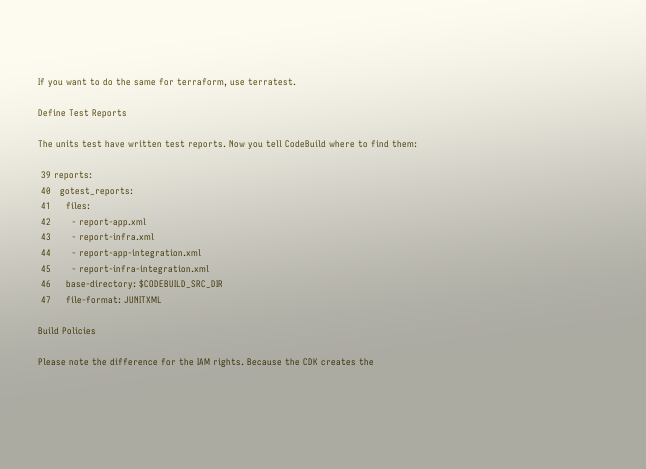If you want to do the same for terraform, use terratest.

Define Test Reports

The units test have written test reports. Now you tell CodeBuild where to find them:

 39 reports:
 40   gotest_reports:
 41     files:
 42       - report-app.xml
 43       - report-infra.xml
 44       - report-app-integration.xml
 45       - report-infra-integration.xml
 46     base-directory: $CODEBUILD_SRC_DIR
 47     file-format: JUNITXML

Build Policies

Please note the difference for the IAM rights. Because the CDK creates the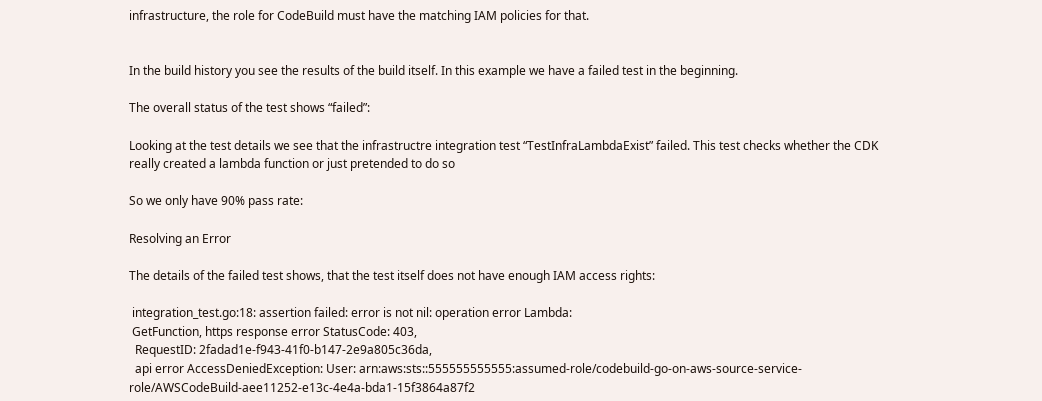infrastructure, the role for CodeBuild must have the matching IAM policies for that.


In the build history you see the results of the build itself. In this example we have a failed test in the beginning.

The overall status of the test shows “failed”:

Looking at the test details we see that the infrastructre integration test “TestInfraLambdaExist” failed. This test checks whether the CDK really created a lambda function or just pretended to do so

So we only have 90% pass rate:

Resolving an Error

The details of the failed test shows, that the test itself does not have enough IAM access rights:

 integration_test.go:18: assertion failed: error is not nil: operation error Lambda:
 GetFunction, https response error StatusCode: 403,
  RequestID: 2fadad1e-f943-41f0-b147-2e9a805c36da,
  api error AccessDeniedException: User: arn:aws:sts::555555555555:assumed-role/codebuild-go-on-aws-source-service-role/AWSCodeBuild-aee11252-e13c-4e4a-bda1-15f3864a87f2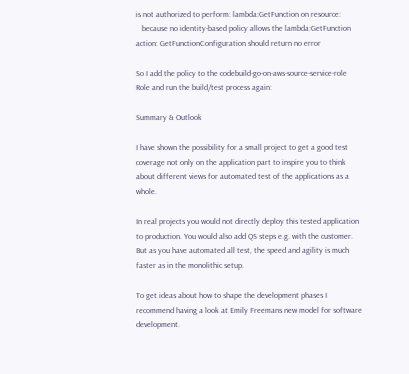is not authorized to perform: lambda:GetFunction on resource:
   because no identity-based policy allows the lambda:GetFunction action: GetFunctionConfiguration should return no error

So I add the policy to the codebuild-go-on-aws-source-service-role Role and run the build/test process again:

Summary & Outlook

I have shown the possibility for a small project to get a good test coverage not only on the application part to inspire you to think about different views for automated test of the applications as a whole.

In real projects you would not directly deploy this tested application to production. You would also add QS steps e.g. with the customer. But as you have automated all test, the speed and agility is much faster as in the monolithic setup.

To get ideas about how to shape the development phases I recommend having a look at Emily Freemans new model for software development.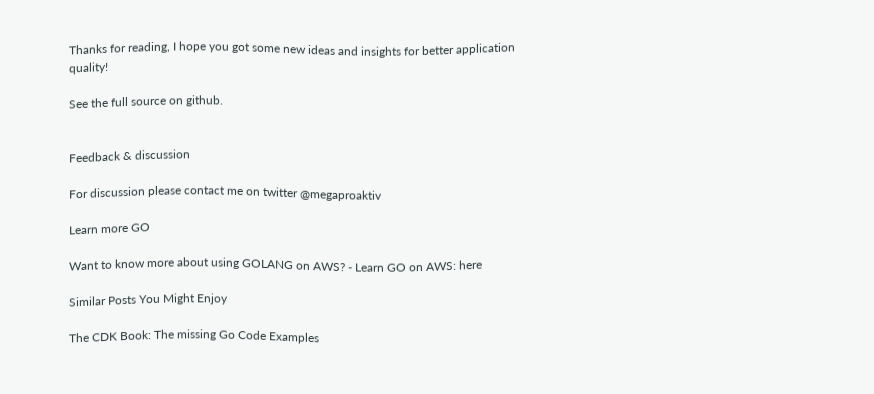Thanks for reading, I hope you got some new ideas and insights for better application quality!

See the full source on github.


Feedback & discussion

For discussion please contact me on twitter @megaproaktiv

Learn more GO

Want to know more about using GOLANG on AWS? - Learn GO on AWS: here

Similar Posts You Might Enjoy

The CDK Book: The missing Go Code Examples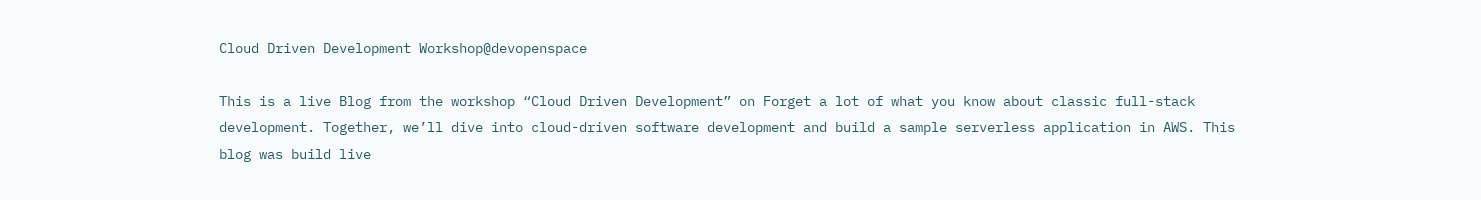Cloud Driven Development Workshop@devopenspace

This is a live Blog from the workshop “Cloud Driven Development” on Forget a lot of what you know about classic full-stack development. Together, we’ll dive into cloud-driven software development and build a sample serverless application in AWS. This blog was build live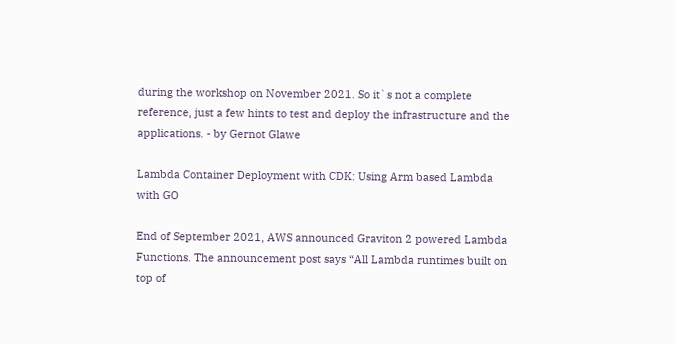during the workshop on November 2021. So it`s not a complete reference, just a few hints to test and deploy the infrastructure and the applications. - by Gernot Glawe

Lambda Container Deployment with CDK: Using Arm based Lambda with GO

End of September 2021, AWS announced Graviton 2 powered Lambda Functions. The announcement post says “All Lambda runtimes built on top of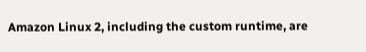Amazon Linux 2, including the custom runtime, are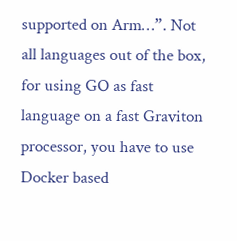supported on Arm…”. Not all languages out of the box, for using GO as fast language on a fast Graviton processor, you have to use Docker based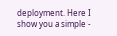deployment. Here I show you a simple -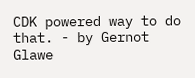CDK powered way to do that. - by Gernot Glawe